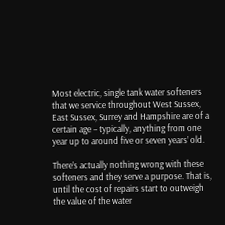Most electric, single tank water softeners that we service throughout West Sussex, East Sussex, Surrey and Hampshire are of a certain age – typically, anything from one year up to around five or seven years’ old.

There’s actually nothing wrong with these softeners and they serve a purpose. That is, until the cost of repairs start to outweigh the value of the water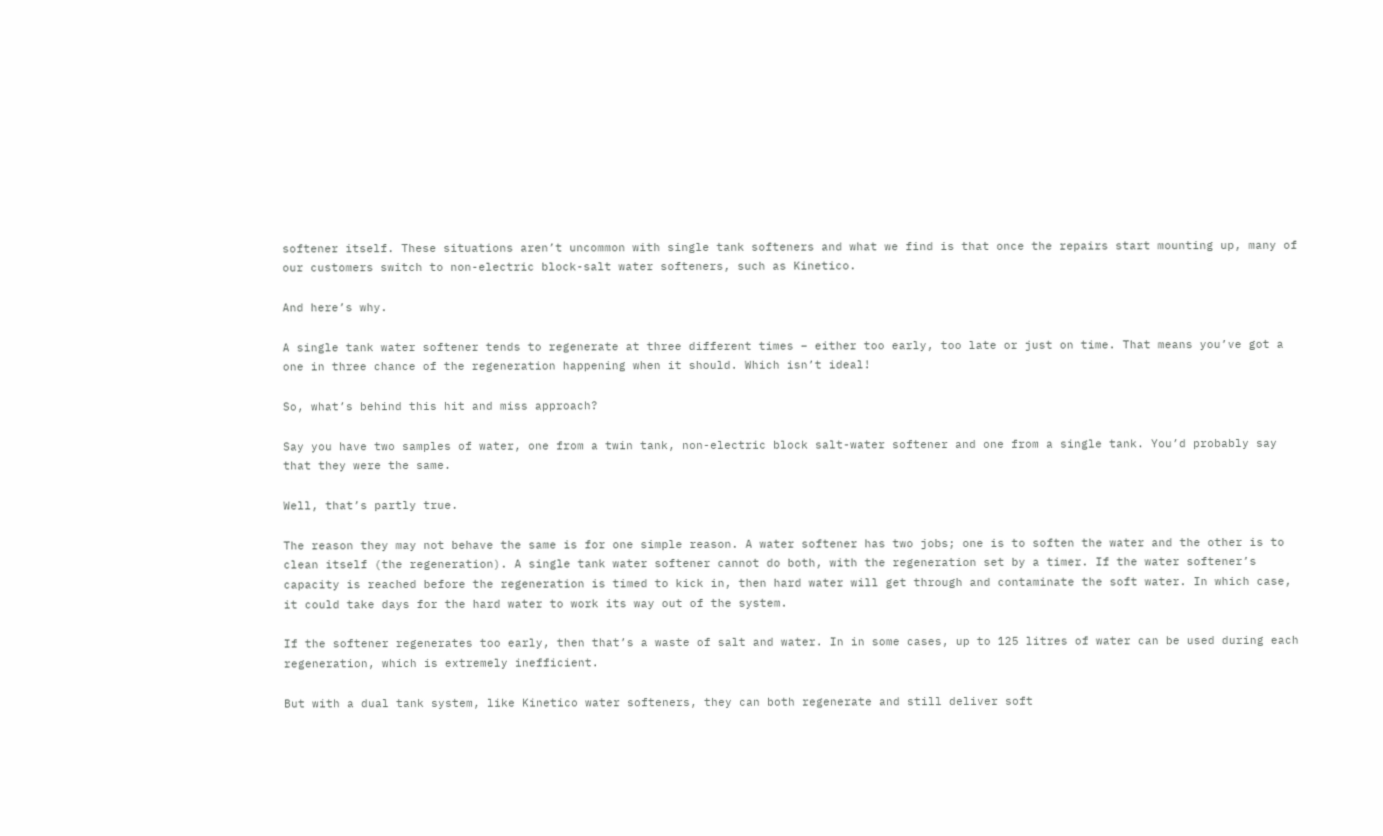softener itself. These situations aren’t uncommon with single tank softeners and what we find is that once the repairs start mounting up, many of our customers switch to non-electric block-salt water softeners, such as Kinetico.

And here’s why.

A single tank water softener tends to regenerate at three different times – either too early, too late or just on time. That means you’ve got a one in three chance of the regeneration happening when it should. Which isn’t ideal!

So, what’s behind this hit and miss approach?

Say you have two samples of water, one from a twin tank, non-electric block salt-water softener and one from a single tank. You’d probably say that they were the same.

Well, that’s partly true.

The reason they may not behave the same is for one simple reason. A water softener has two jobs; one is to soften the water and the other is to clean itself (the regeneration). A single tank water softener cannot do both, with the regeneration set by a timer. If the water softener’s capacity is reached before the regeneration is timed to kick in, then hard water will get through and contaminate the soft water. In which case, it could take days for the hard water to work its way out of the system.

If the softener regenerates too early, then that’s a waste of salt and water. In in some cases, up to 125 litres of water can be used during each regeneration, which is extremely inefficient.

But with a dual tank system, like Kinetico water softeners, they can both regenerate and still deliver soft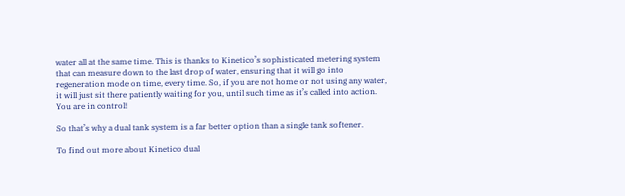water all at the same time. This is thanks to Kinetico’s sophisticated metering system that can measure down to the last drop of water, ensuring that it will go into regeneration mode on time, every time. So, if you are not home or not using any water, it will just sit there patiently waiting for you, until such time as it’s called into action. You are in control!

So that’s why a dual tank system is a far better option than a single tank softener.

To find out more about Kinetico dual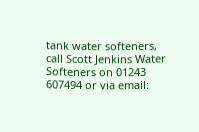tank water softeners, call Scott Jenkins Water Softeners on 01243 607494 or via email: